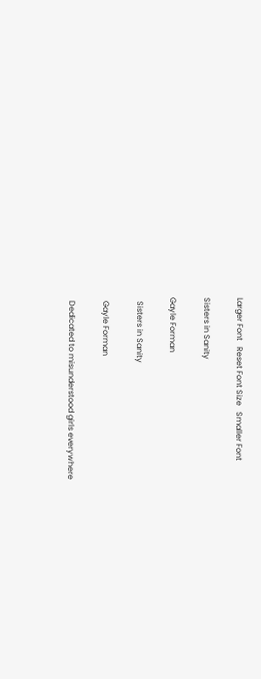Larger Font   Reset Font Size   Smaller Font

Sisters in Sanity

Gayle Forman

  Sisters in Sanity

  Gayle Forman

  Dedicated to misunderstood girls everywhere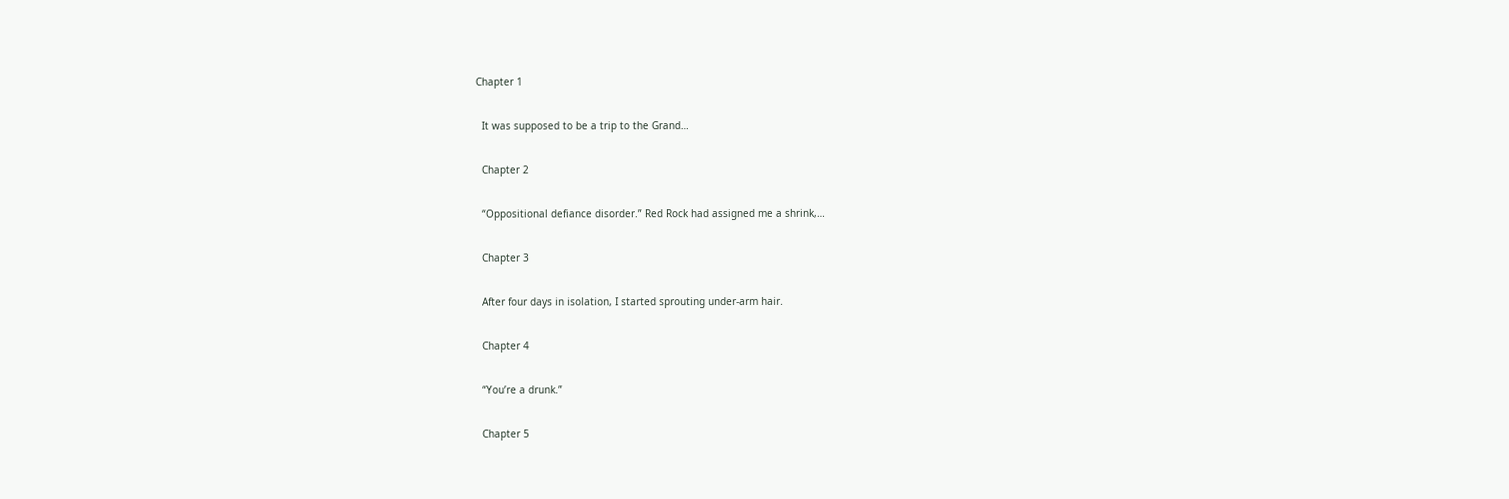Chapter 1

  It was supposed to be a trip to the Grand…

  Chapter 2

  “Oppositional defiance disorder.” Red Rock had assigned me a shrink,…

  Chapter 3

  After four days in isolation, I started sprouting under-arm hair.

  Chapter 4

  “You’re a drunk.”

  Chapter 5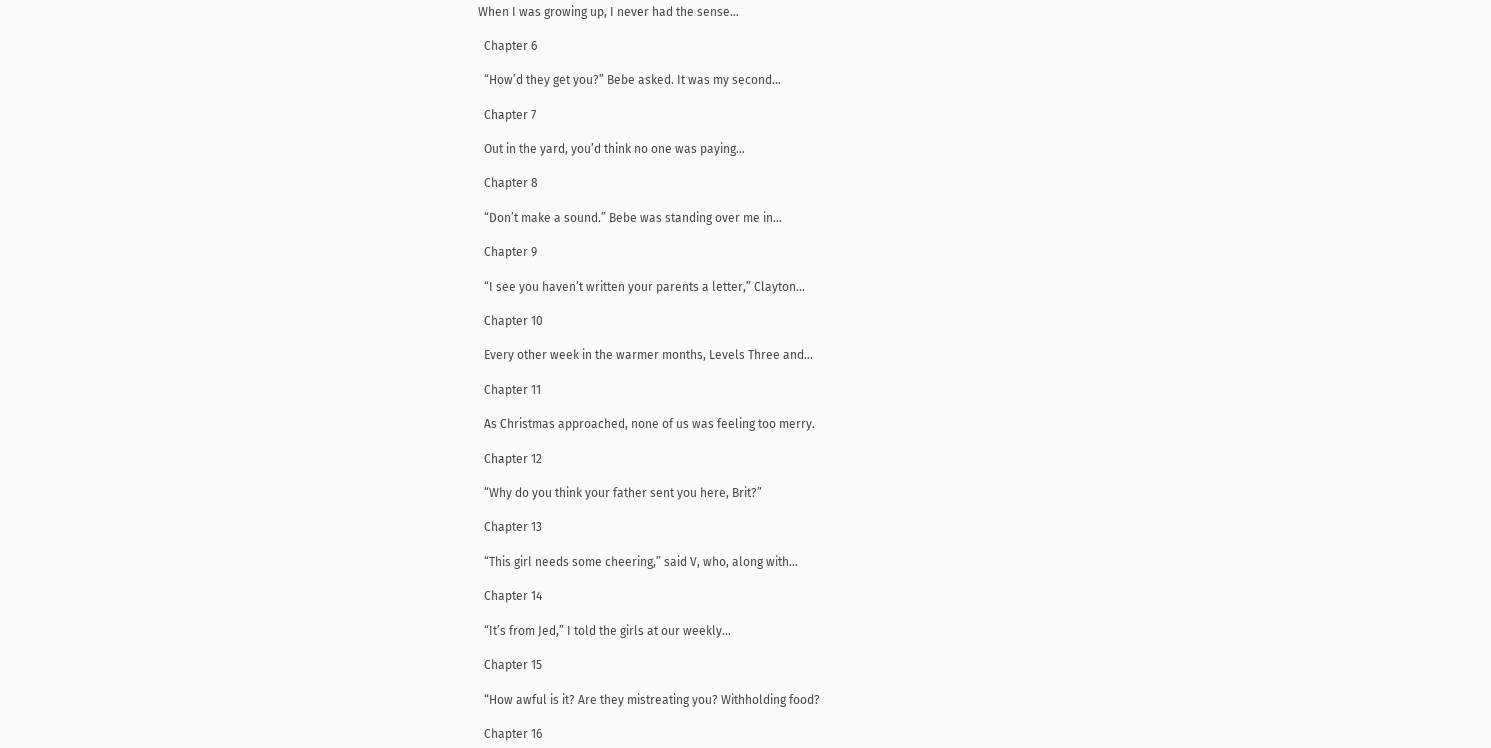When I was growing up, I never had the sense…

  Chapter 6

  “How’d they get you?” Bebe asked. It was my second…

  Chapter 7

  Out in the yard, you’d think no one was paying…

  Chapter 8

  “Don’t make a sound.” Bebe was standing over me in…

  Chapter 9

  “I see you haven’t written your parents a letter,” Clayton…

  Chapter 10

  Every other week in the warmer months, Levels Three and…

  Chapter 11

  As Christmas approached, none of us was feeling too merry.

  Chapter 12

  “Why do you think your father sent you here, Brit?”

  Chapter 13

  “This girl needs some cheering,” said V, who, along with…

  Chapter 14

  “It’s from Jed,” I told the girls at our weekly…

  Chapter 15

  “How awful is it? Are they mistreating you? Withholding food?

  Chapter 16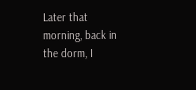Later that morning, back in the dorm, I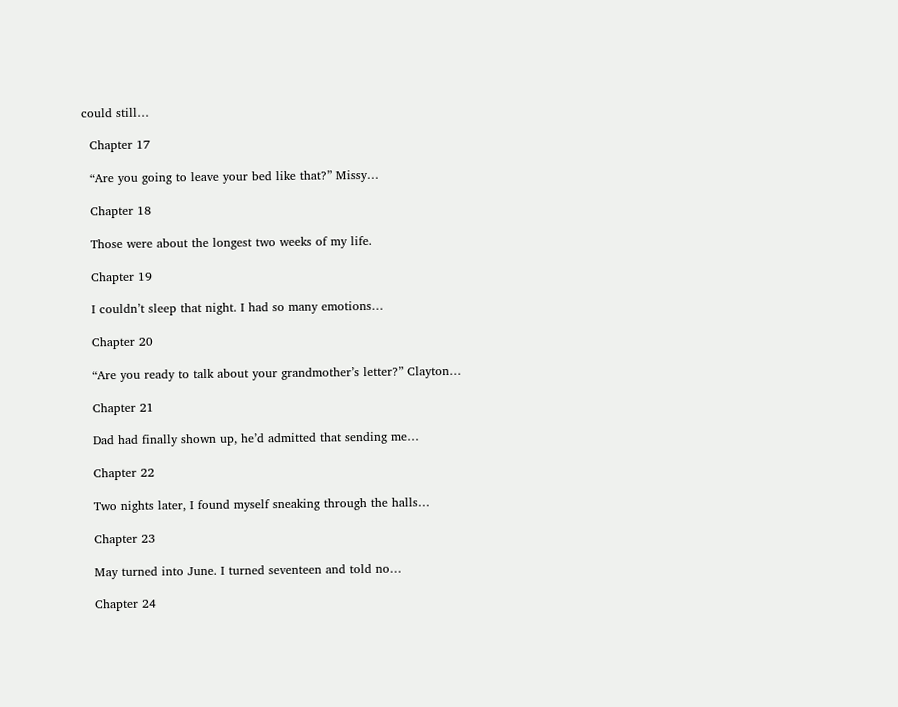could still…

  Chapter 17

  “Are you going to leave your bed like that?” Missy…

  Chapter 18

  Those were about the longest two weeks of my life.

  Chapter 19

  I couldn’t sleep that night. I had so many emotions…

  Chapter 20

  “Are you ready to talk about your grandmother’s letter?” Clayton…

  Chapter 21

  Dad had finally shown up, he’d admitted that sending me…

  Chapter 22

  Two nights later, I found myself sneaking through the halls…

  Chapter 23

  May turned into June. I turned seventeen and told no…

  Chapter 24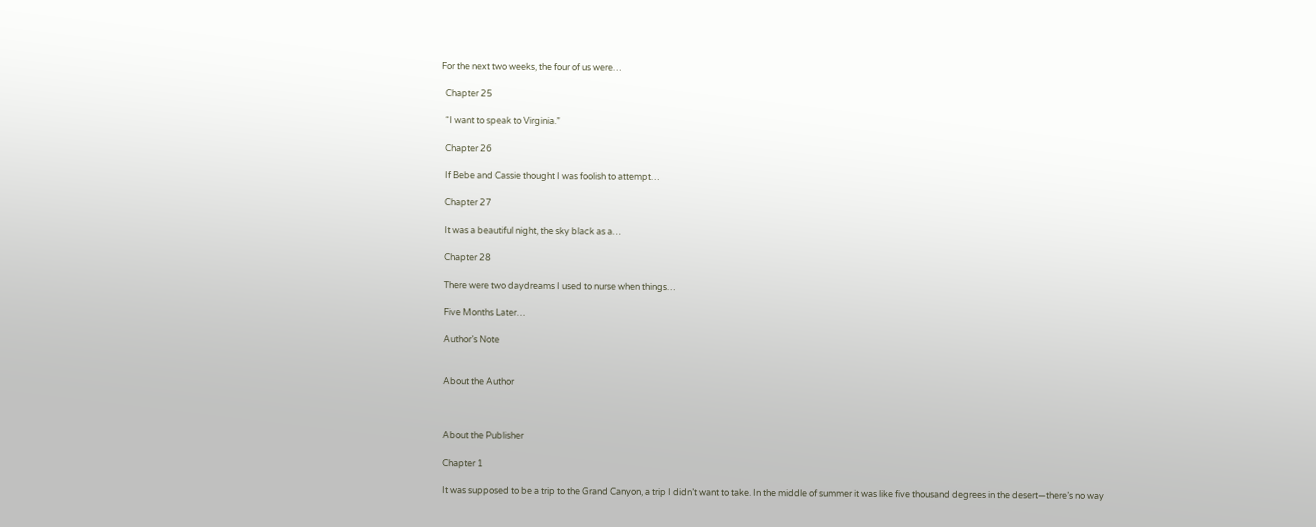For the next two weeks, the four of us were…

  Chapter 25

  “I want to speak to Virginia.”

  Chapter 26

  If Bebe and Cassie thought I was foolish to attempt…

  Chapter 27

  It was a beautiful night, the sky black as a…

  Chapter 28

  There were two daydreams I used to nurse when things…

  Five Months Later…

  Author’s Note


  About the Author



  About the Publisher

  Chapter 1

  It was supposed to be a trip to the Grand Canyon, a trip I didn’t want to take. In the middle of summer it was like five thousand degrees in the desert—there’s no way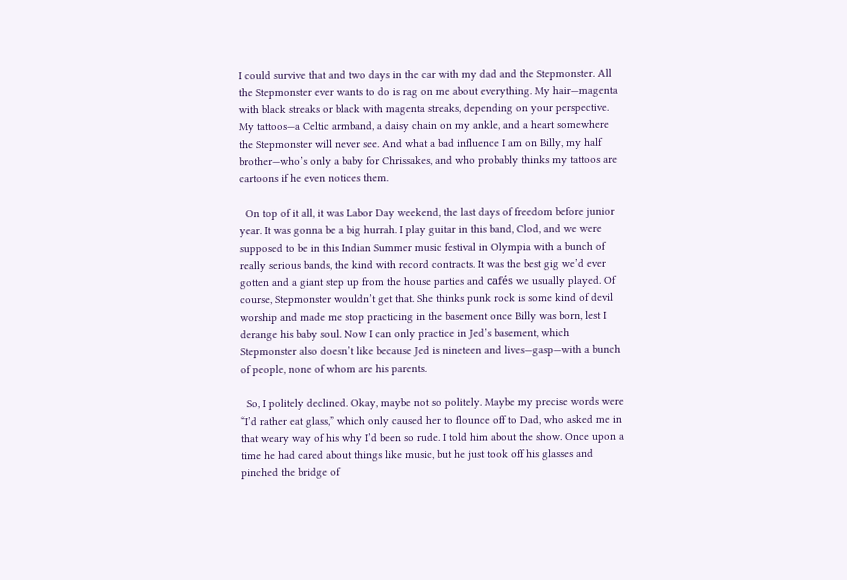I could survive that and two days in the car with my dad and the Stepmonster. All the Stepmonster ever wants to do is rag on me about everything. My hair—magenta with black streaks or black with magenta streaks, depending on your perspective. My tattoos—a Celtic armband, a daisy chain on my ankle, and a heart somewhere the Stepmonster will never see. And what a bad influence I am on Billy, my half brother—who’s only a baby for Chrissakes, and who probably thinks my tattoos are cartoons if he even notices them.

  On top of it all, it was Labor Day weekend, the last days of freedom before junior year. It was gonna be a big hurrah. I play guitar in this band, Clod, and we were supposed to be in this Indian Summer music festival in Olympia with a bunch of really serious bands, the kind with record contracts. It was the best gig we’d ever gotten and a giant step up from the house parties and cafés we usually played. Of course, Stepmonster wouldn’t get that. She thinks punk rock is some kind of devil worship and made me stop practicing in the basement once Billy was born, lest I derange his baby soul. Now I can only practice in Jed’s basement, which Stepmonster also doesn’t like because Jed is nineteen and lives—gasp—with a bunch of people, none of whom are his parents.

  So, I politely declined. Okay, maybe not so politely. Maybe my precise words were “I’d rather eat glass,” which only caused her to flounce off to Dad, who asked me in that weary way of his why I’d been so rude. I told him about the show. Once upon a time he had cared about things like music, but he just took off his glasses and pinched the bridge of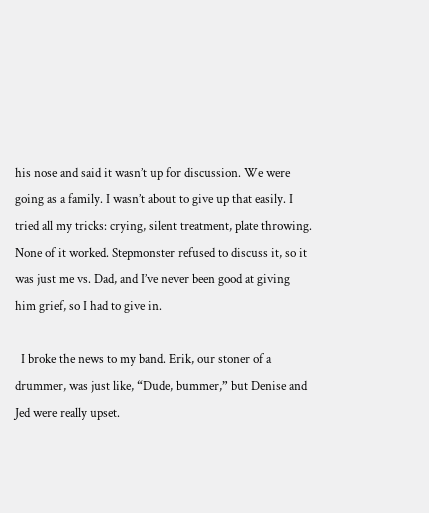his nose and said it wasn’t up for discussion. We were going as a family. I wasn’t about to give up that easily. I tried all my tricks: crying, silent treatment, plate throwing. None of it worked. Stepmonster refused to discuss it, so it was just me vs. Dad, and I’ve never been good at giving him grief, so I had to give in.

  I broke the news to my band. Erik, our stoner of a drummer, was just like, “Dude, bummer,” but Denise and Jed were really upset.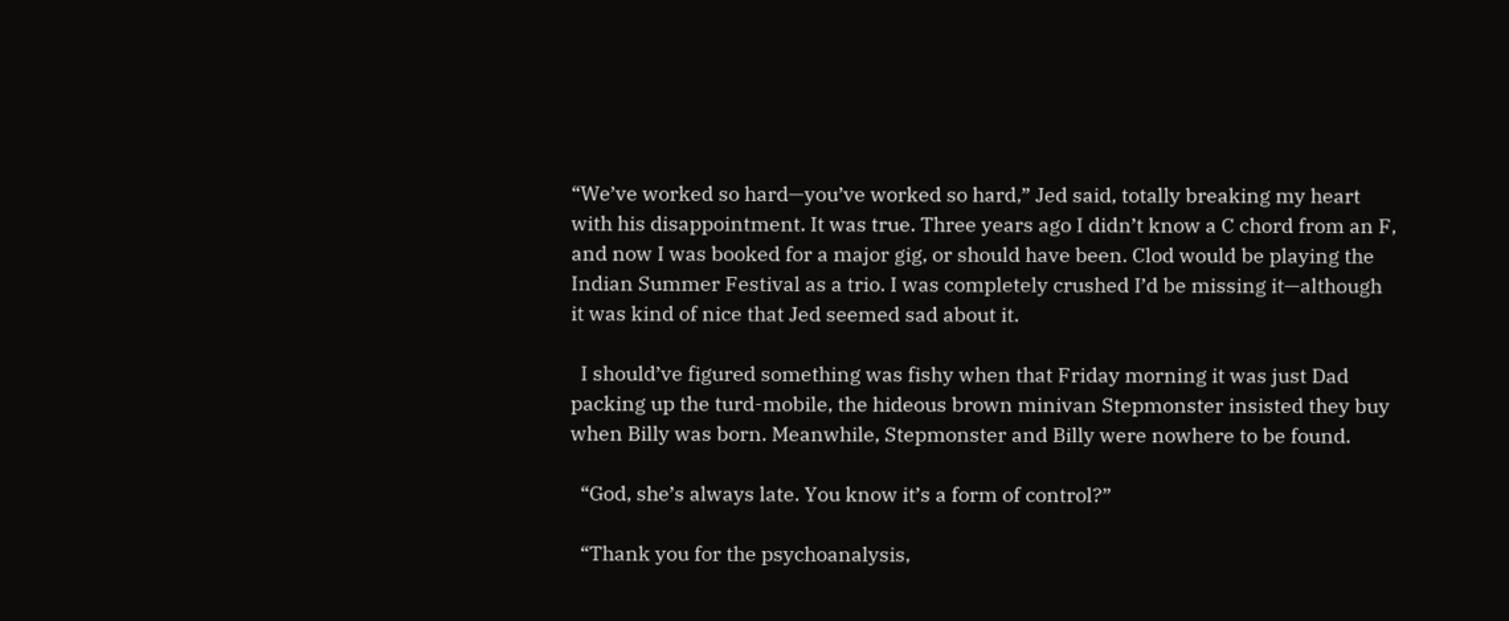“We’ve worked so hard—you’ve worked so hard,” Jed said, totally breaking my heart with his disappointment. It was true. Three years ago I didn’t know a C chord from an F, and now I was booked for a major gig, or should have been. Clod would be playing the Indian Summer Festival as a trio. I was completely crushed I’d be missing it—although it was kind of nice that Jed seemed sad about it.

  I should’ve figured something was fishy when that Friday morning it was just Dad packing up the turd-mobile, the hideous brown minivan Stepmonster insisted they buy when Billy was born. Meanwhile, Stepmonster and Billy were nowhere to be found.

  “God, she’s always late. You know it’s a form of control?”

  “Thank you for the psychoanalysis,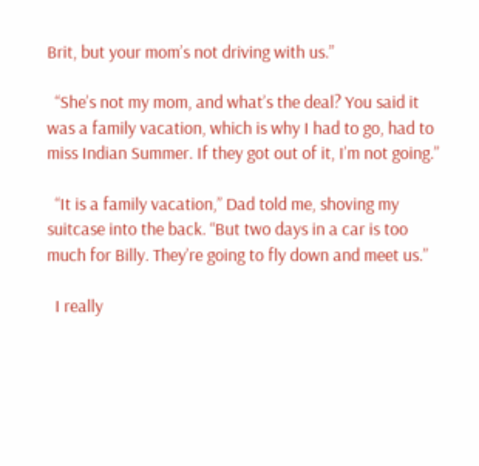Brit, but your mom’s not driving with us.”

  “She’s not my mom, and what’s the deal? You said it was a family vacation, which is why I had to go, had to miss Indian Summer. If they got out of it, I’m not going.”

  “It is a family vacation,” Dad told me, shoving my suitcase into the back. “But two days in a car is too much for Billy. They’re going to fly down and meet us.”

  I really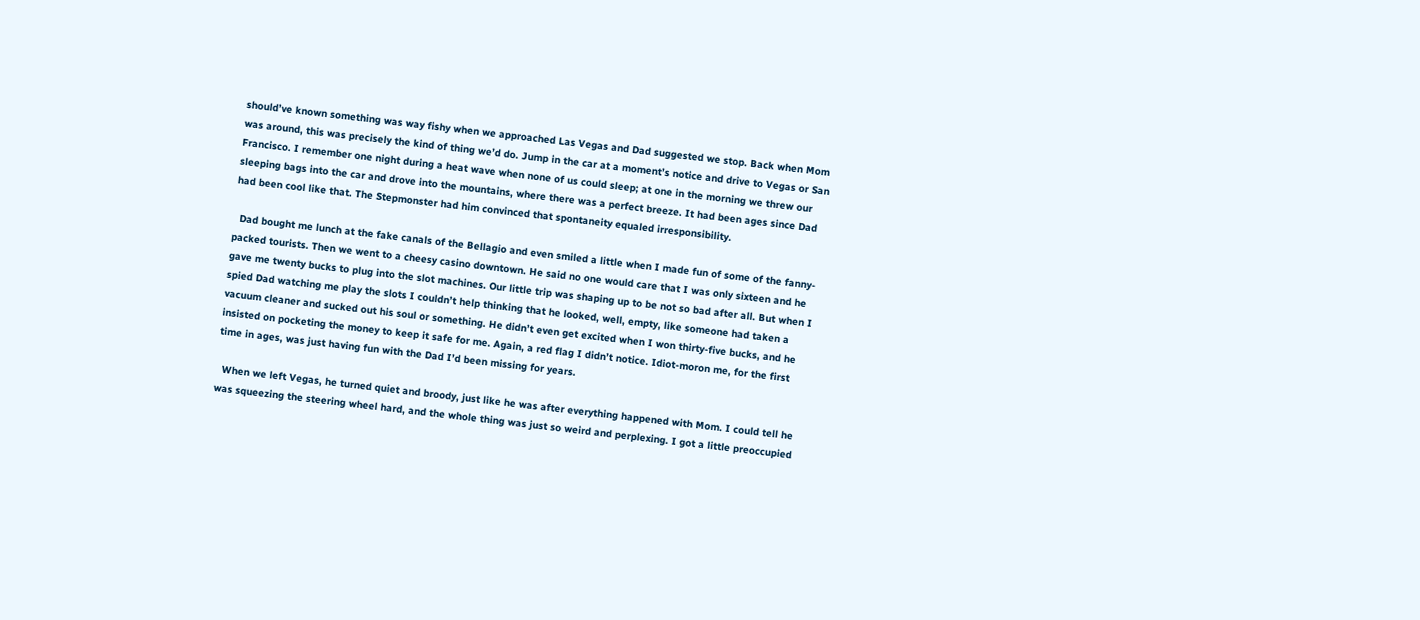should’ve known something was way fishy when we approached Las Vegas and Dad suggested we stop. Back when Mom was around, this was precisely the kind of thing we’d do. Jump in the car at a moment’s notice and drive to Vegas or San Francisco. I remember one night during a heat wave when none of us could sleep; at one in the morning we threw our sleeping bags into the car and drove into the mountains, where there was a perfect breeze. It had been ages since Dad had been cool like that. The Stepmonster had him convinced that spontaneity equaled irresponsibility.

  Dad bought me lunch at the fake canals of the Bellagio and even smiled a little when I made fun of some of the fanny-packed tourists. Then we went to a cheesy casino downtown. He said no one would care that I was only sixteen and he gave me twenty bucks to plug into the slot machines. Our little trip was shaping up to be not so bad after all. But when I spied Dad watching me play the slots I couldn’t help thinking that he looked, well, empty, like someone had taken a vacuum cleaner and sucked out his soul or something. He didn’t even get excited when I won thirty-five bucks, and he insisted on pocketing the money to keep it safe for me. Again, a red flag I didn’t notice. Idiot-moron me, for the first time in ages, was just having fun with the Dad I’d been missing for years.

  When we left Vegas, he turned quiet and broody, just like he was after everything happened with Mom. I could tell he was squeezing the steering wheel hard, and the whole thing was just so weird and perplexing. I got a little preoccupied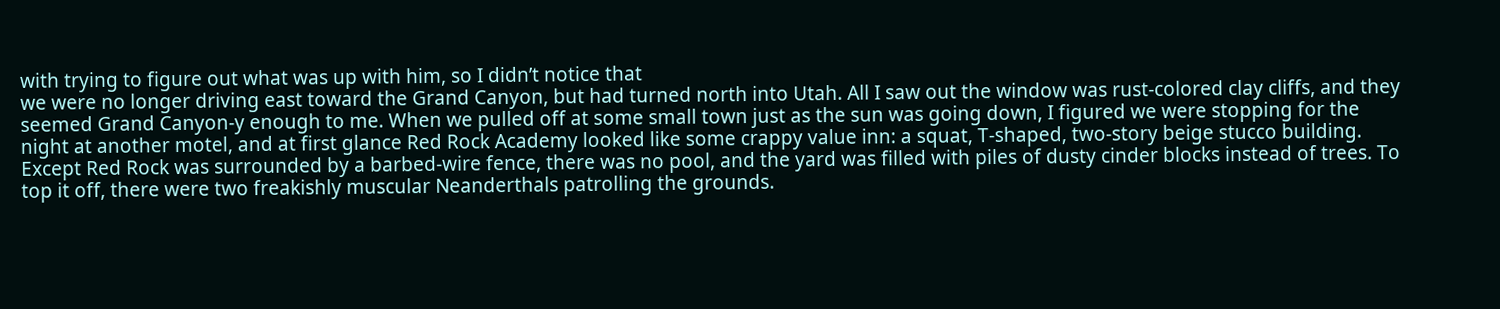with trying to figure out what was up with him, so I didn’t notice that
we were no longer driving east toward the Grand Canyon, but had turned north into Utah. All I saw out the window was rust-colored clay cliffs, and they seemed Grand Canyon-y enough to me. When we pulled off at some small town just as the sun was going down, I figured we were stopping for the night at another motel, and at first glance Red Rock Academy looked like some crappy value inn: a squat, T-shaped, two-story beige stucco building. Except Red Rock was surrounded by a barbed-wire fence, there was no pool, and the yard was filled with piles of dusty cinder blocks instead of trees. To top it off, there were two freakishly muscular Neanderthals patrolling the grounds.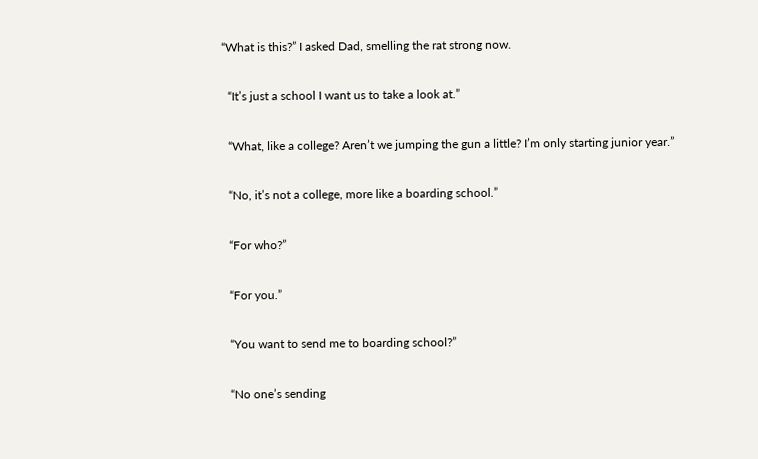“What is this?” I asked Dad, smelling the rat strong now.

  “It’s just a school I want us to take a look at.”

  “What, like a college? Aren’t we jumping the gun a little? I’m only starting junior year.”

  “No, it’s not a college, more like a boarding school.”

  “For who?”

  “For you.”

  “You want to send me to boarding school?”

  “No one’s sending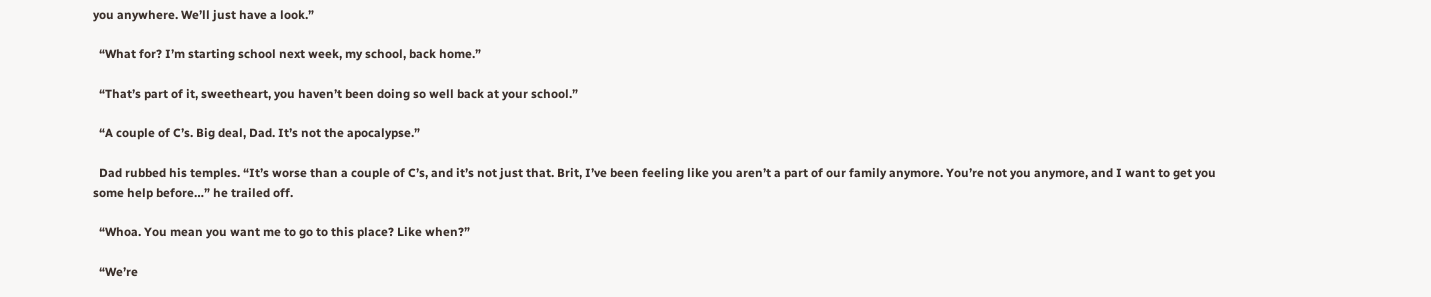you anywhere. We’ll just have a look.”

  “What for? I’m starting school next week, my school, back home.”

  “That’s part of it, sweetheart, you haven’t been doing so well back at your school.”

  “A couple of C’s. Big deal, Dad. It’s not the apocalypse.”

  Dad rubbed his temples. “It’s worse than a couple of C’s, and it’s not just that. Brit, I’ve been feeling like you aren’t a part of our family anymore. You’re not you anymore, and I want to get you some help before…” he trailed off.

  “Whoa. You mean you want me to go to this place? Like when?”

  “We’re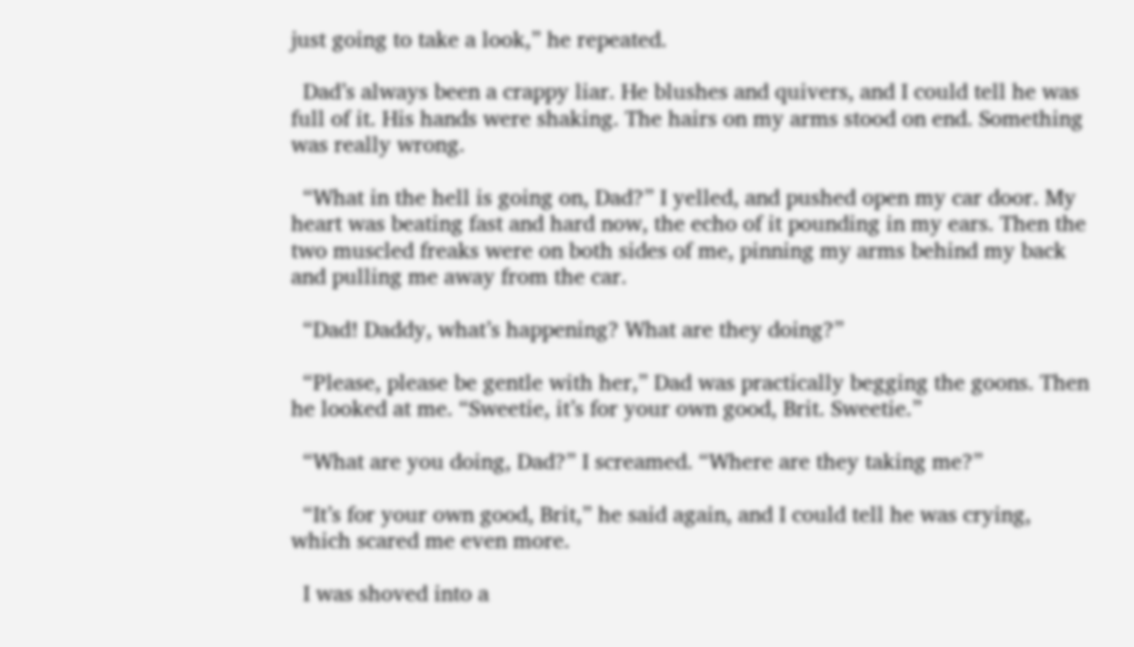just going to take a look,” he repeated.

  Dad’s always been a crappy liar. He blushes and quivers, and I could tell he was full of it. His hands were shaking. The hairs on my arms stood on end. Something was really wrong.

  “What in the hell is going on, Dad?” I yelled, and pushed open my car door. My heart was beating fast and hard now, the echo of it pounding in my ears. Then the two muscled freaks were on both sides of me, pinning my arms behind my back and pulling me away from the car.

  “Dad! Daddy, what’s happening? What are they doing?”

  “Please, please be gentle with her,” Dad was practically begging the goons. Then he looked at me. “Sweetie, it’s for your own good, Brit. Sweetie.”

  “What are you doing, Dad?” I screamed. “Where are they taking me?”

  “It’s for your own good, Brit,” he said again, and I could tell he was crying, which scared me even more.

  I was shoved into a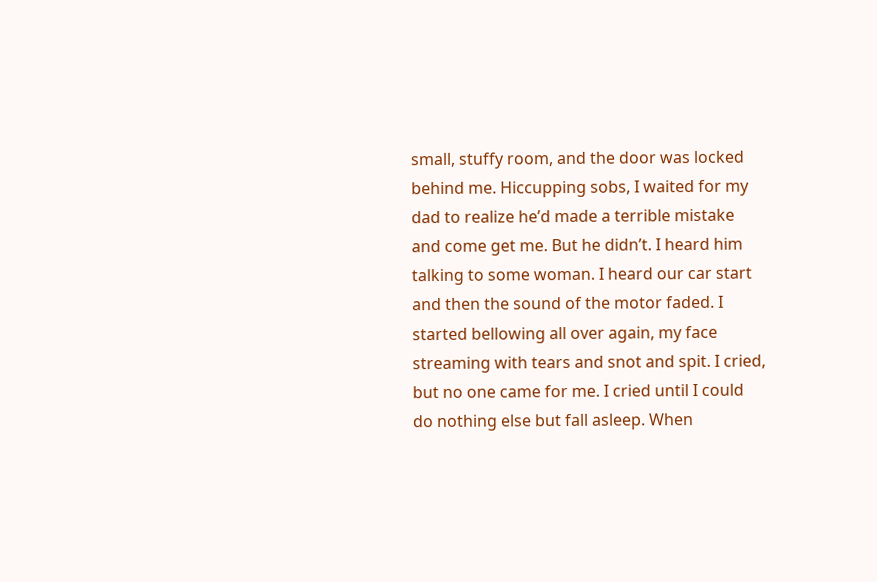small, stuffy room, and the door was locked behind me. Hiccupping sobs, I waited for my dad to realize he’d made a terrible mistake and come get me. But he didn’t. I heard him talking to some woman. I heard our car start and then the sound of the motor faded. I started bellowing all over again, my face streaming with tears and snot and spit. I cried, but no one came for me. I cried until I could do nothing else but fall asleep. When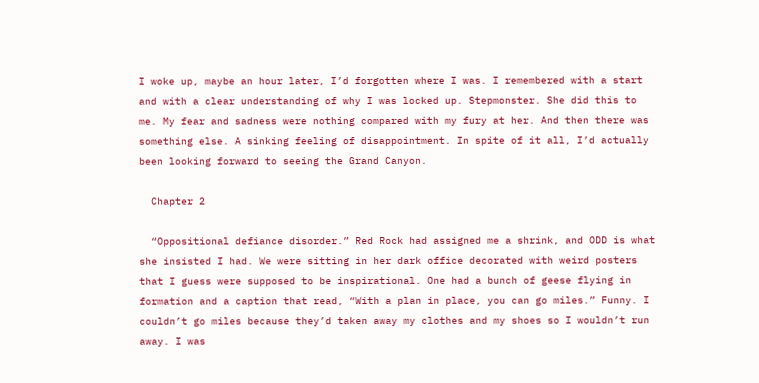I woke up, maybe an hour later, I’d forgotten where I was. I remembered with a start and with a clear understanding of why I was locked up. Stepmonster. She did this to me. My fear and sadness were nothing compared with my fury at her. And then there was something else. A sinking feeling of disappointment. In spite of it all, I’d actually been looking forward to seeing the Grand Canyon.

  Chapter 2

  “Oppositional defiance disorder.” Red Rock had assigned me a shrink, and ODD is what she insisted I had. We were sitting in her dark office decorated with weird posters that I guess were supposed to be inspirational. One had a bunch of geese flying in formation and a caption that read, “With a plan in place, you can go miles.” Funny. I couldn’t go miles because they’d taken away my clothes and my shoes so I wouldn’t run away. I was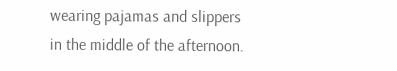wearing pajamas and slippers in the middle of the afternoon.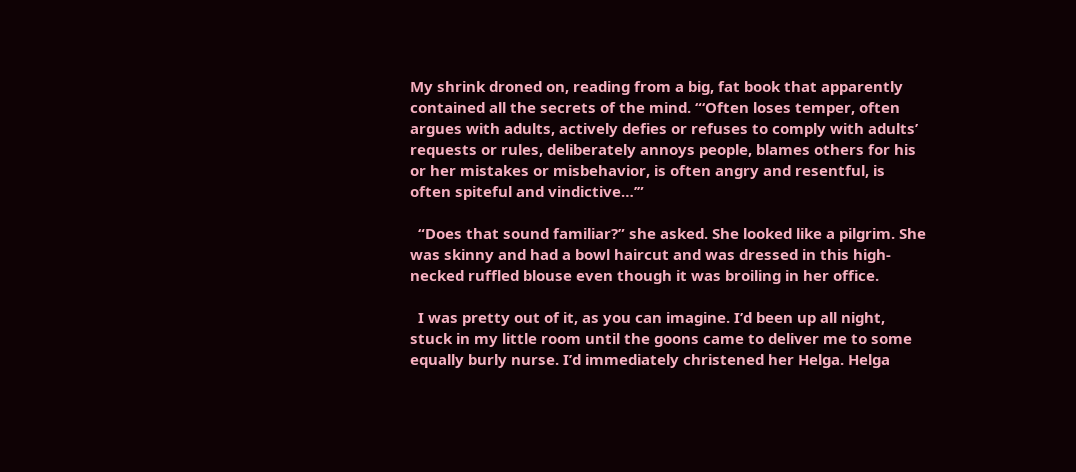My shrink droned on, reading from a big, fat book that apparently contained all the secrets of the mind. “‘Often loses temper, often argues with adults, actively defies or refuses to comply with adults’ requests or rules, deliberately annoys people, blames others for his or her mistakes or misbehavior, is often angry and resentful, is often spiteful and vindictive…’”

  “Does that sound familiar?” she asked. She looked like a pilgrim. She was skinny and had a bowl haircut and was dressed in this high-necked ruffled blouse even though it was broiling in her office.

  I was pretty out of it, as you can imagine. I’d been up all night, stuck in my little room until the goons came to deliver me to some equally burly nurse. I’d immediately christened her Helga. Helga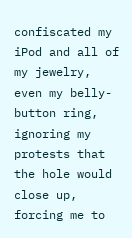confiscated my iPod and all of my jewelry, even my belly-button ring, ignoring my protests that the hole would close up, forcing me to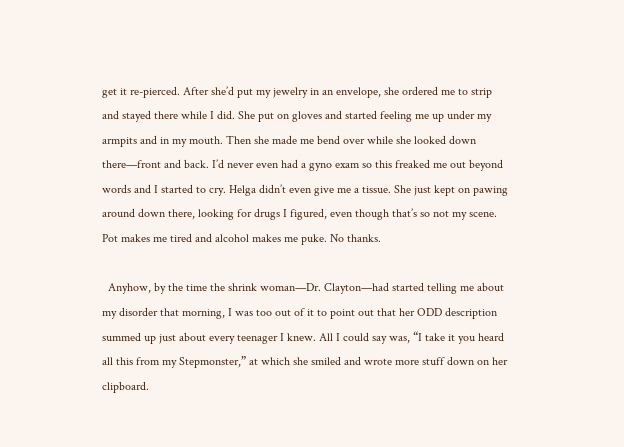get it re-pierced. After she’d put my jewelry in an envelope, she ordered me to strip and stayed there while I did. She put on gloves and started feeling me up under my armpits and in my mouth. Then she made me bend over while she looked down there—front and back. I’d never even had a gyno exam so this freaked me out beyond words and I started to cry. Helga didn’t even give me a tissue. She just kept on pawing around down there, looking for drugs I figured, even though that’s so not my scene. Pot makes me tired and alcohol makes me puke. No thanks.

  Anyhow, by the time the shrink woman—Dr. Clayton—had started telling me about my disorder that morning, I was too out of it to point out that her ODD description summed up just about every teenager I knew. All I could say was, “I take it you heard all this from my Stepmonster,” at which she smiled and wrote more stuff down on her clipboard.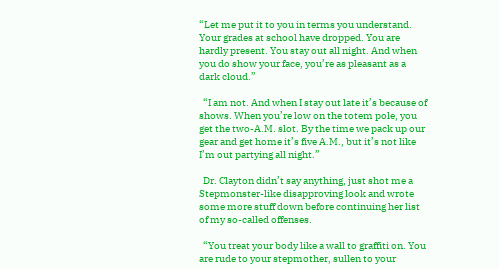“Let me put it to you in terms you understand. Your grades at school have dropped. You are hardly present. You stay out all night. And when you do show your face, you’re as pleasant as a dark cloud.”

  “I am not. And when I stay out late it’s because of shows. When you’re low on the totem pole, you get the two-A.M. slot. By the time we pack up our gear and get home it’s five A.M., but it’s not like I’m out partying all night.”

  Dr. Clayton didn’t say anything, just shot me a Stepmonster-like disapproving look and wrote some more stuff down before continuing her list of my so-called offenses.

  “You treat your body like a wall to graffiti on. You are rude to your stepmother, sullen to your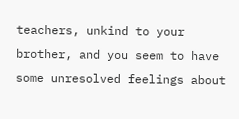teachers, unkind to your brother, and you seem to have some unresolved feelings about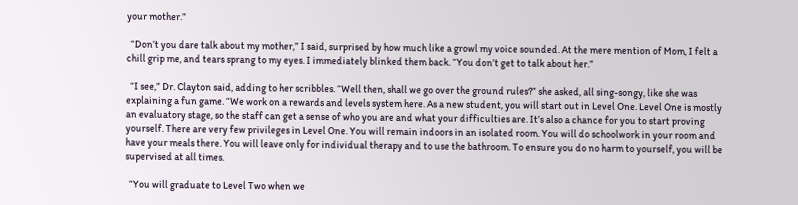your mother.”

  “Don’t you dare talk about my mother,” I said, surprised by how much like a growl my voice sounded. At the mere mention of Mom, I felt a chill grip me, and tears sprang to my eyes. I immediately blinked them back. “You don’t get to talk about her.”

  “I see,” Dr. Clayton said, adding to her scribbles. “Well then, shall we go over the ground rules?” she asked, all sing-songy, like she was explaining a fun game. “We work on a rewards and levels system here. As a new student, you will start out in Level One. Level One is mostly an evaluatory stage, so the staff can get a sense of who you are and what your difficulties are. It’s also a chance for you to start proving yourself. There are very few privileges in Level One. You will remain indoors in an isolated room. You will do schoolwork in your room and have your meals there. You will leave only for individual therapy and to use the bathroom. To ensure you do no harm to yourself, you will be supervised at all times.

  “You will graduate to Level Two when we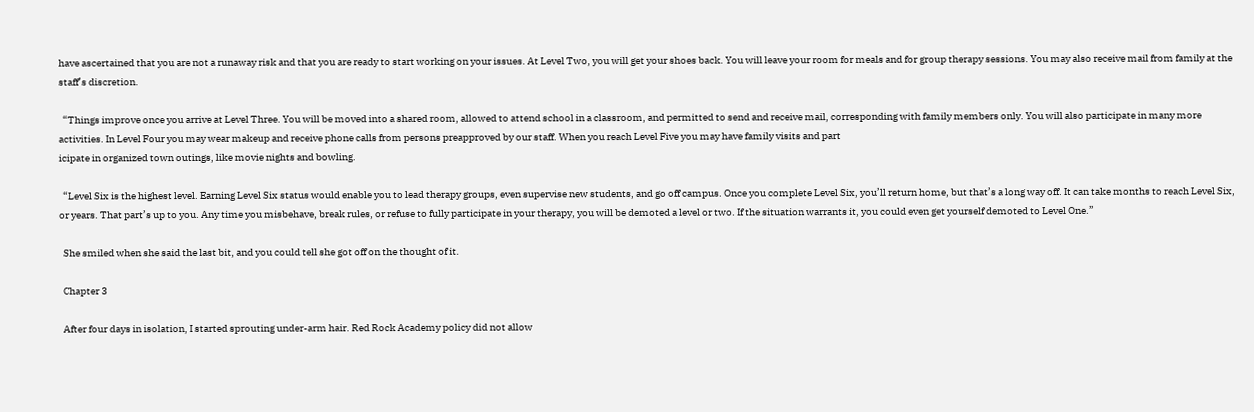have ascertained that you are not a runaway risk and that you are ready to start working on your issues. At Level Two, you will get your shoes back. You will leave your room for meals and for group therapy sessions. You may also receive mail from family at the staff’s discretion.

  “Things improve once you arrive at Level Three. You will be moved into a shared room, allowed to attend school in a classroom, and permitted to send and receive mail, corresponding with family members only. You will also participate in many more activities. In Level Four you may wear makeup and receive phone calls from persons preapproved by our staff. When you reach Level Five you may have family visits and part
icipate in organized town outings, like movie nights and bowling.

  “Level Six is the highest level. Earning Level Six status would enable you to lead therapy groups, even supervise new students, and go off campus. Once you complete Level Six, you’ll return home, but that’s a long way off. It can take months to reach Level Six, or years. That part’s up to you. Any time you misbehave, break rules, or refuse to fully participate in your therapy, you will be demoted a level or two. If the situation warrants it, you could even get yourself demoted to Level One.”

  She smiled when she said the last bit, and you could tell she got off on the thought of it.

  Chapter 3

  After four days in isolation, I started sprouting under-arm hair. Red Rock Academy policy did not allow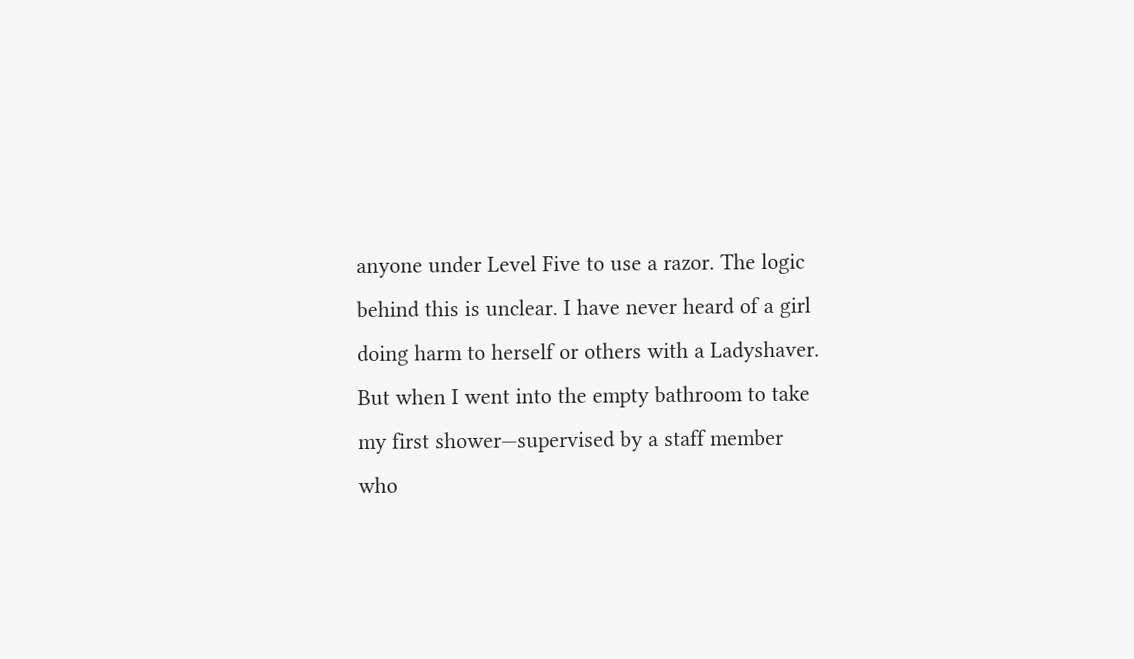anyone under Level Five to use a razor. The logic behind this is unclear. I have never heard of a girl doing harm to herself or others with a Ladyshaver. But when I went into the empty bathroom to take my first shower—supervised by a staff member who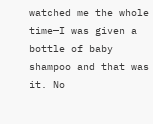watched me the whole time—I was given a bottle of baby shampoo and that was it. No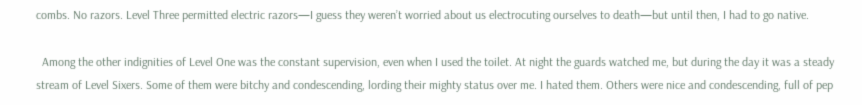combs. No razors. Level Three permitted electric razors—I guess they weren’t worried about us electrocuting ourselves to death—but until then, I had to go native.

  Among the other indignities of Level One was the constant supervision, even when I used the toilet. At night the guards watched me, but during the day it was a steady stream of Level Sixers. Some of them were bitchy and condescending, lording their mighty status over me. I hated them. Others were nice and condescending, full of pep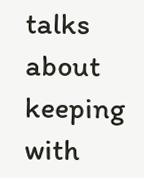talks about keeping with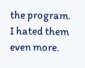the program. I hated them even more.